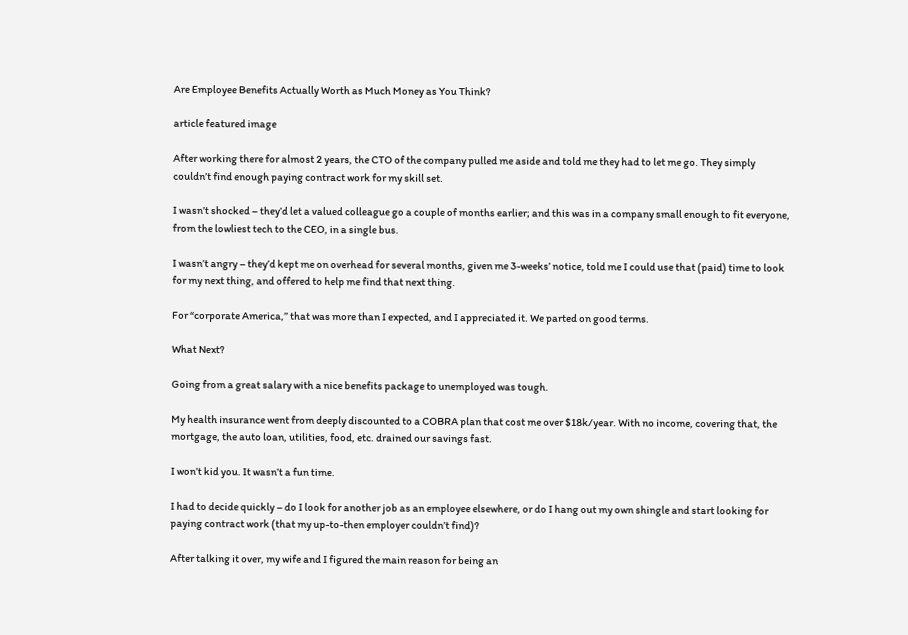Are Employee Benefits Actually Worth as Much Money as You Think?

article featured image

After working there for almost 2 years, the CTO of the company pulled me aside and told me they had to let me go. They simply couldn’t find enough paying contract work for my skill set.

I wasn’t shocked – they’d let a valued colleague go a couple of months earlier; and this was in a company small enough to fit everyone, from the lowliest tech to the CEO, in a single bus.

I wasn’t angry – they’d kept me on overhead for several months, given me 3-weeks’ notice, told me I could use that (paid) time to look for my next thing, and offered to help me find that next thing.

For “corporate America,” that was more than I expected, and I appreciated it. We parted on good terms.

What Next?

Going from a great salary with a nice benefits package to unemployed was tough.

My health insurance went from deeply discounted to a COBRA plan that cost me over $18k/year. With no income, covering that, the mortgage, the auto loan, utilities, food, etc. drained our savings fast.

I won’t kid you. It wasn’t a fun time.

I had to decide quickly – do I look for another job as an employee elsewhere, or do I hang out my own shingle and start looking for paying contract work (that my up-to-then employer couldn’t find)?

After talking it over, my wife and I figured the main reason for being an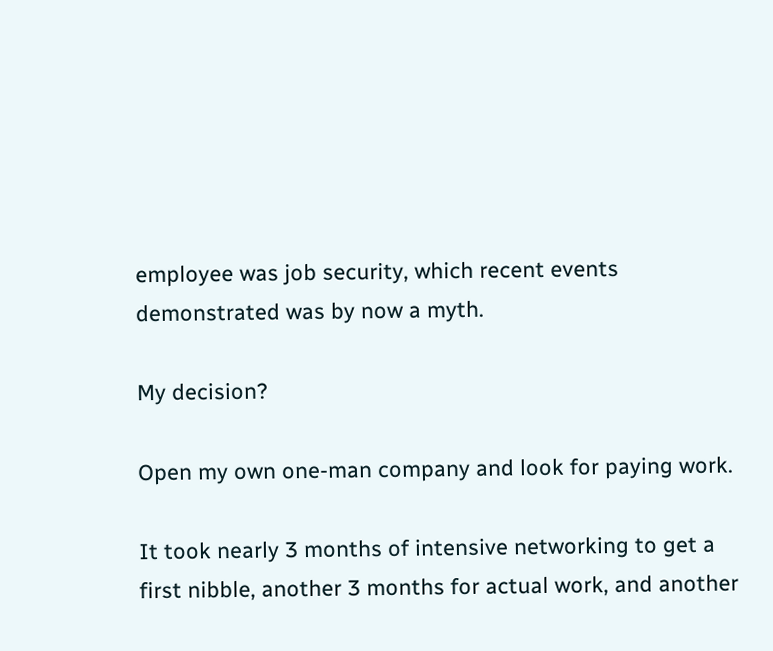employee was job security, which recent events demonstrated was by now a myth.

My decision?

Open my own one-man company and look for paying work.

It took nearly 3 months of intensive networking to get a first nibble, another 3 months for actual work, and another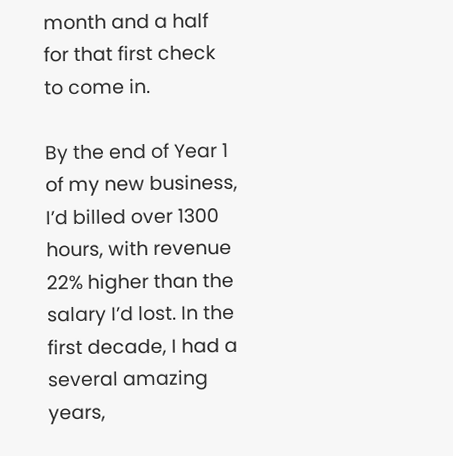month and a half for that first check to come in.

By the end of Year 1 of my new business, I’d billed over 1300 hours, with revenue 22% higher than the salary I’d lost. In the first decade, I had a several amazing years,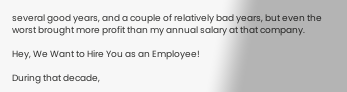several good years, and a couple of relatively bad years, but even the worst brought more profit than my annual salary at that company.

Hey, We Want to Hire You as an Employee!

During that decade,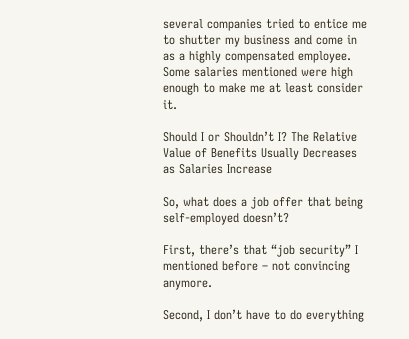several companies tried to entice me to shutter my business and come in as a highly compensated employee. Some salaries mentioned were high enough to make me at least consider it.

Should I or Shouldn’t I? The Relative Value of Benefits Usually Decreases as Salaries Increase

So, what does a job offer that being self-employed doesn’t?

First, there’s that “job security” I mentioned before – not convincing anymore.

Second, I don’t have to do everything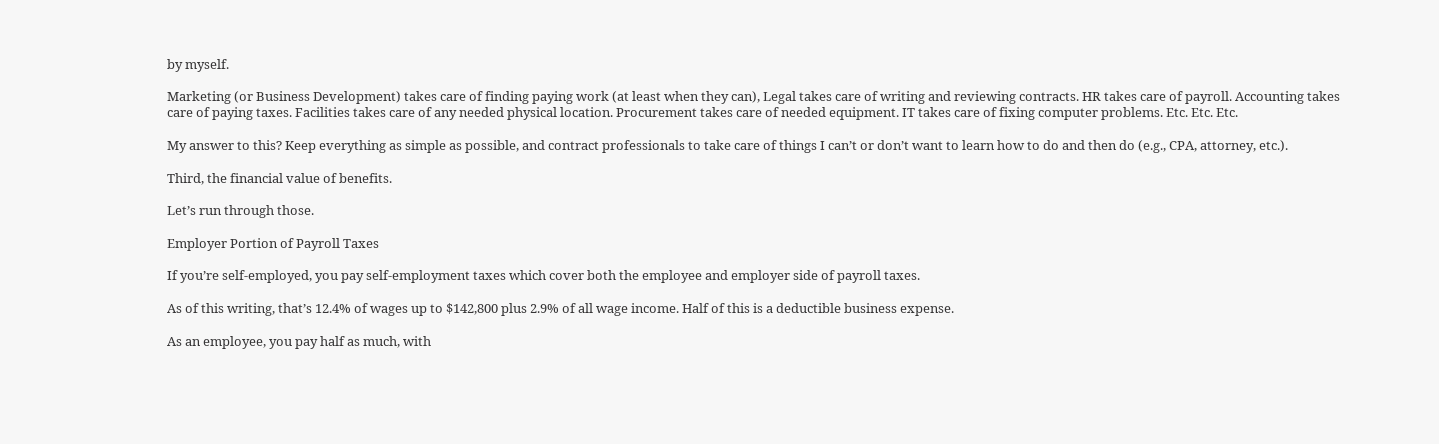by myself.

Marketing (or Business Development) takes care of finding paying work (at least when they can), Legal takes care of writing and reviewing contracts. HR takes care of payroll. Accounting takes care of paying taxes. Facilities takes care of any needed physical location. Procurement takes care of needed equipment. IT takes care of fixing computer problems. Etc. Etc. Etc.

My answer to this? Keep everything as simple as possible, and contract professionals to take care of things I can’t or don’t want to learn how to do and then do (e.g., CPA, attorney, etc.).

Third, the financial value of benefits.

Let’s run through those.

Employer Portion of Payroll Taxes

If you’re self-employed, you pay self-employment taxes which cover both the employee and employer side of payroll taxes.

As of this writing, that’s 12.4% of wages up to $142,800 plus 2.9% of all wage income. Half of this is a deductible business expense.

As an employee, you pay half as much, with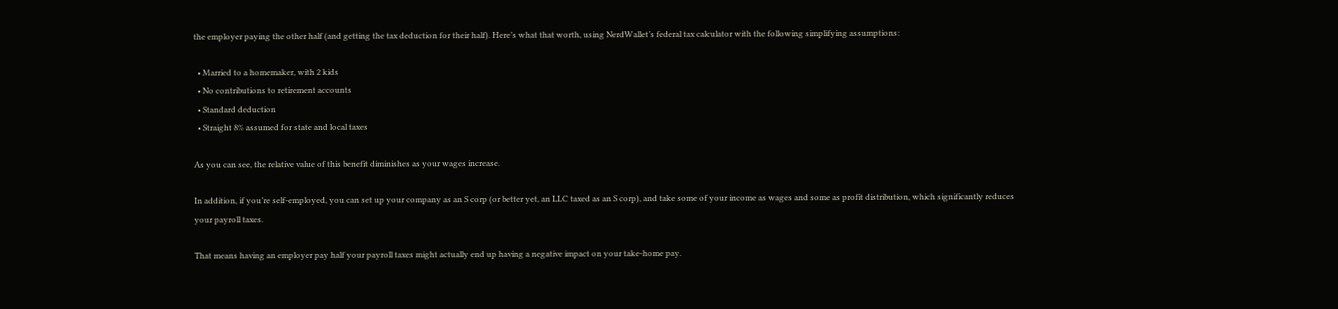the employer paying the other half (and getting the tax deduction for their half). Here’s what that worth, using NerdWallet’s federal tax calculator with the following simplifying assumptions:

  • Married to a homemaker, with 2 kids
  • No contributions to retirement accounts
  • Standard deduction
  • Straight 8% assumed for state and local taxes

As you can see, the relative value of this benefit diminishes as your wages increase.

In addition, if you’re self-employed, you can set up your company as an S corp (or better yet, an LLC taxed as an S corp), and take some of your income as wages and some as profit distribution, which significantly reduces your payroll taxes.

That means having an employer pay half your payroll taxes might actually end up having a negative impact on your take-home pay.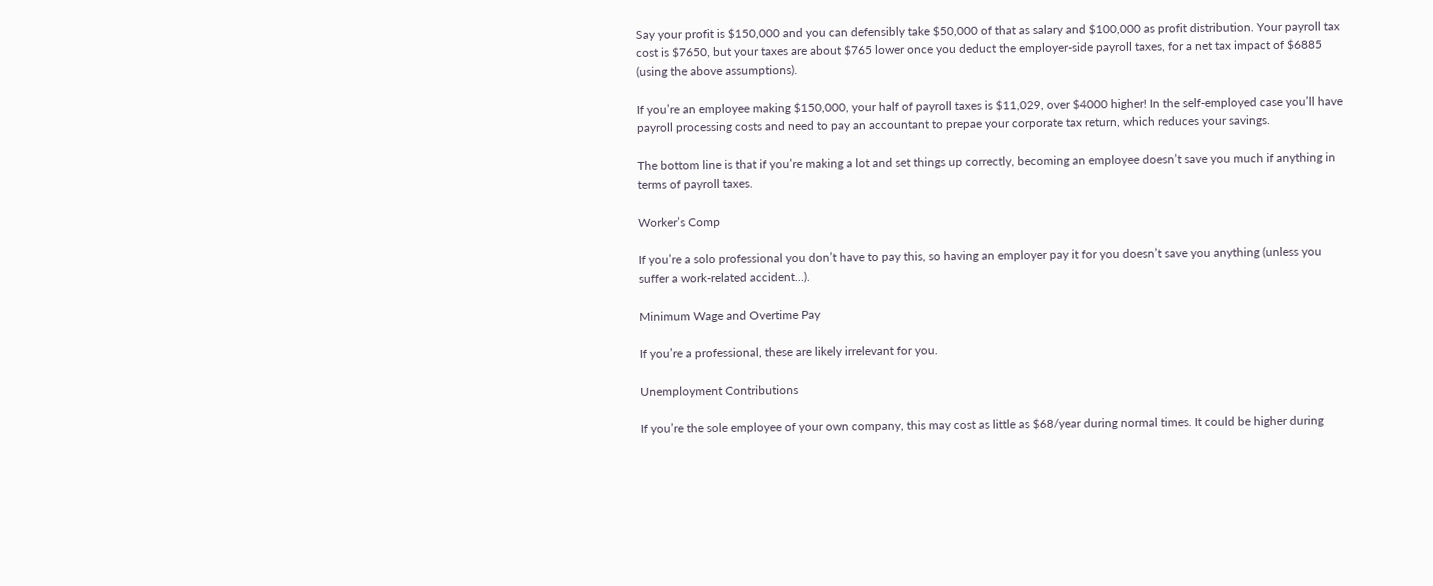Say your profit is $150,000 and you can defensibly take $50,000 of that as salary and $100,000 as profit distribution. Your payroll tax cost is $7650, but your taxes are about $765 lower once you deduct the employer-side payroll taxes, for a net tax impact of $6885 (using the above assumptions).

If you’re an employee making $150,000, your half of payroll taxes is $11,029, over $4000 higher! In the self-employed case you’ll have payroll processing costs and need to pay an accountant to prepae your corporate tax return, which reduces your savings.

The bottom line is that if you’re making a lot and set things up correctly, becoming an employee doesn’t save you much if anything in terms of payroll taxes.

Worker’s Comp

If you’re a solo professional you don’t have to pay this, so having an employer pay it for you doesn’t save you anything (unless you suffer a work-related accident…).

Minimum Wage and Overtime Pay

If you’re a professional, these are likely irrelevant for you.

Unemployment Contributions

If you’re the sole employee of your own company, this may cost as little as $68/year during normal times. It could be higher during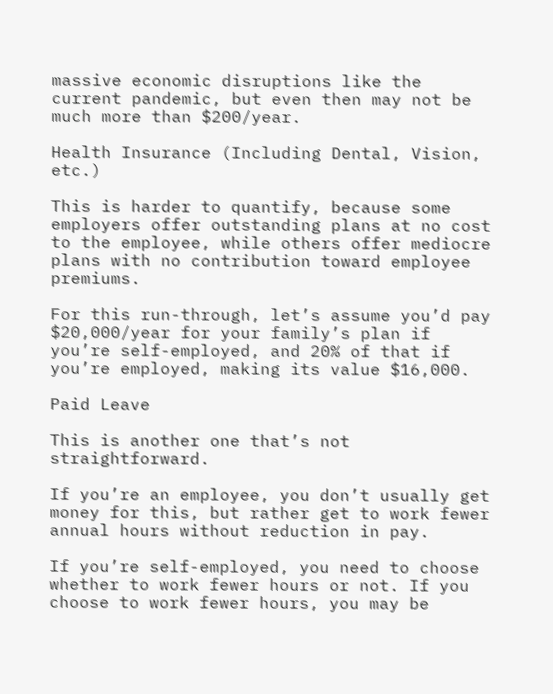massive economic disruptions like the current pandemic, but even then may not be much more than $200/year.

Health Insurance (Including Dental, Vision, etc.)

This is harder to quantify, because some employers offer outstanding plans at no cost to the employee, while others offer mediocre plans with no contribution toward employee premiums.

For this run-through, let’s assume you’d pay $20,000/year for your family’s plan if you’re self-employed, and 20% of that if you’re employed, making its value $16,000.

Paid Leave

This is another one that’s not straightforward.

If you’re an employee, you don’t usually get money for this, but rather get to work fewer annual hours without reduction in pay.

If you’re self-employed, you need to choose whether to work fewer hours or not. If you choose to work fewer hours, you may be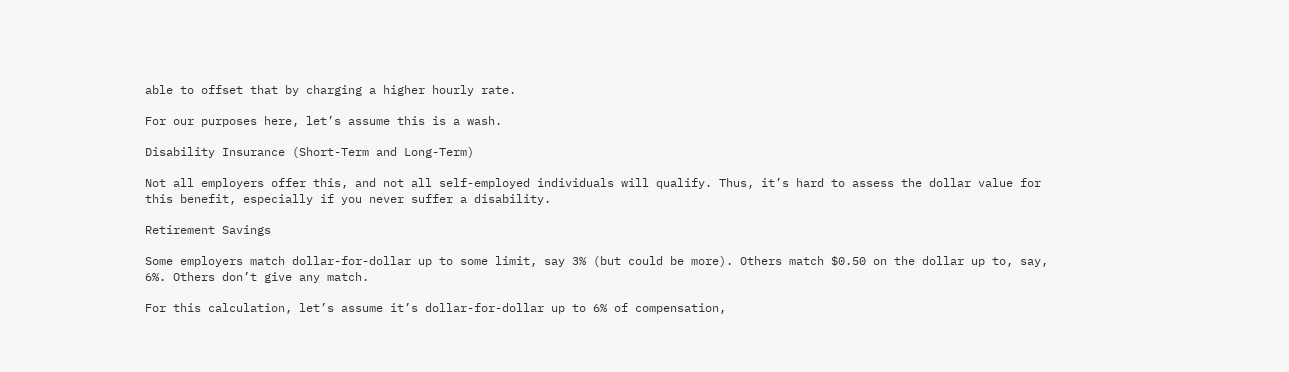able to offset that by charging a higher hourly rate.

For our purposes here, let’s assume this is a wash.

Disability Insurance (Short-Term and Long-Term)

Not all employers offer this, and not all self-employed individuals will qualify. Thus, it’s hard to assess the dollar value for this benefit, especially if you never suffer a disability.

Retirement Savings

Some employers match dollar-for-dollar up to some limit, say 3% (but could be more). Others match $0.50 on the dollar up to, say, 6%. Others don’t give any match.

For this calculation, let’s assume it’s dollar-for-dollar up to 6% of compensation,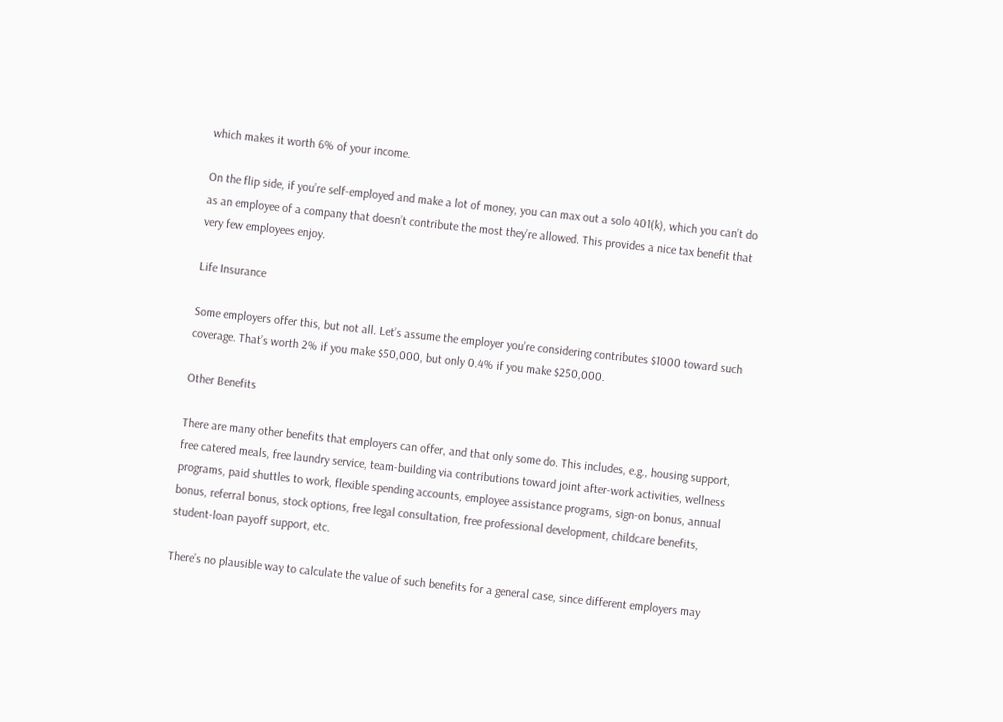which makes it worth 6% of your income.

On the flip side, if you’re self-employed and make a lot of money, you can max out a solo 401(k), which you can’t do as an employee of a company that doesn’t contribute the most they’re allowed. This provides a nice tax benefit that very few employees enjoy.

Life Insurance

Some employers offer this, but not all. Let’s assume the employer you’re considering contributes $1000 toward such coverage. That’s worth 2% if you make $50,000, but only 0.4% if you make $250,000.

Other Benefits

There are many other benefits that employers can offer, and that only some do. This includes, e.g., housing support, free catered meals, free laundry service, team-building via contributions toward joint after-work activities, wellness programs, paid shuttles to work, flexible spending accounts, employee assistance programs, sign-on bonus, annual bonus, referral bonus, stock options, free legal consultation, free professional development, childcare benefits, student-loan payoff support, etc.

There’s no plausible way to calculate the value of such benefits for a general case, since different employers may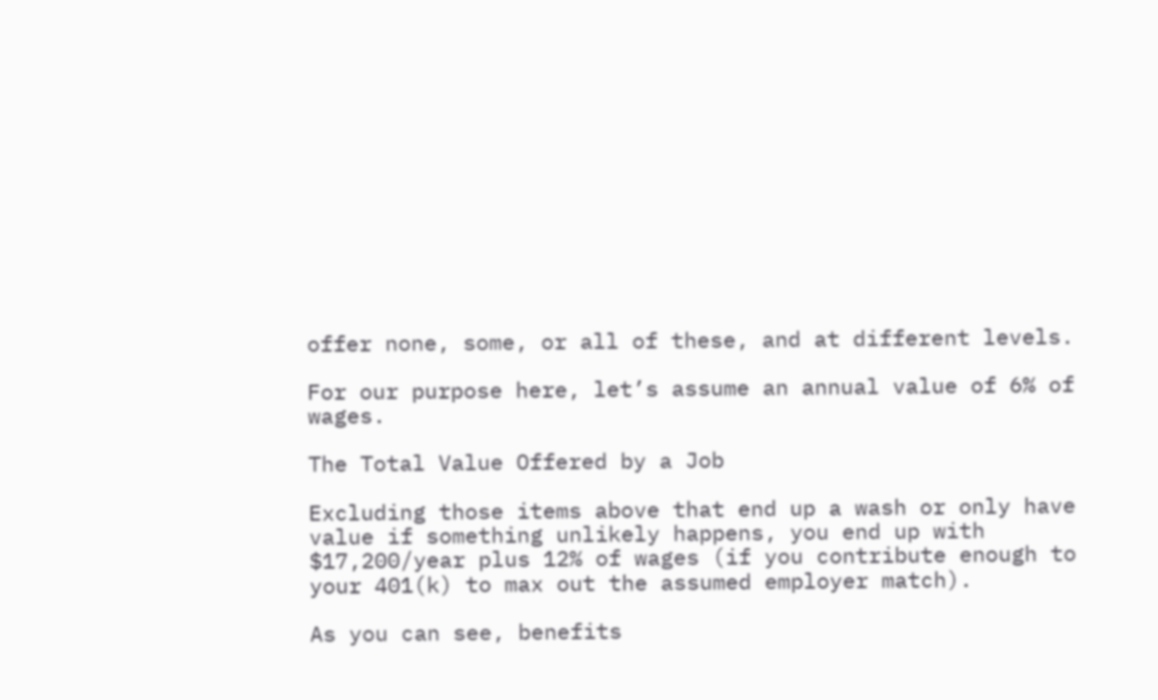offer none, some, or all of these, and at different levels.

For our purpose here, let’s assume an annual value of 6% of wages.

The Total Value Offered by a Job

Excluding those items above that end up a wash or only have value if something unlikely happens, you end up with $17,200/year plus 12% of wages (if you contribute enough to your 401(k) to max out the assumed employer match).

As you can see, benefits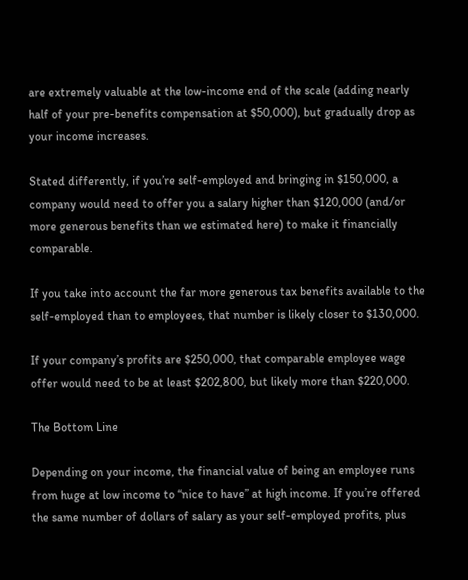are extremely valuable at the low-income end of the scale (adding nearly half of your pre-benefits compensation at $50,000), but gradually drop as your income increases.

Stated differently, if you’re self-employed and bringing in $150,000, a company would need to offer you a salary higher than $120,000 (and/or more generous benefits than we estimated here) to make it financially comparable.

If you take into account the far more generous tax benefits available to the self-employed than to employees, that number is likely closer to $130,000.

If your company’s profits are $250,000, that comparable employee wage offer would need to be at least $202,800, but likely more than $220,000.

The Bottom Line

Depending on your income, the financial value of being an employee runs from huge at low income to “nice to have” at high income. If you’re offered the same number of dollars of salary as your self-employed profits, plus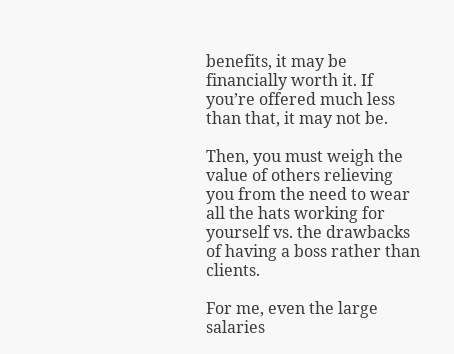benefits, it may be financially worth it. If you’re offered much less than that, it may not be.

Then, you must weigh the value of others relieving you from the need to wear all the hats working for yourself vs. the drawbacks of having a boss rather than clients.

For me, even the large salaries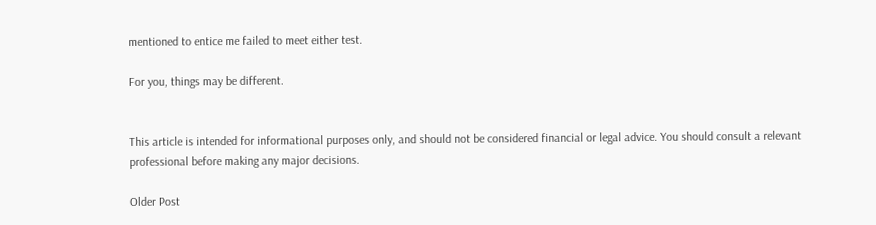mentioned to entice me failed to meet either test.

For you, things may be different.


This article is intended for informational purposes only, and should not be considered financial or legal advice. You should consult a relevant professional before making any major decisions.

Older Post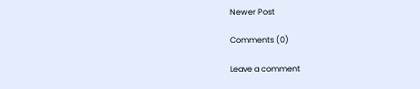Newer Post

Comments (0)

Leave a comment